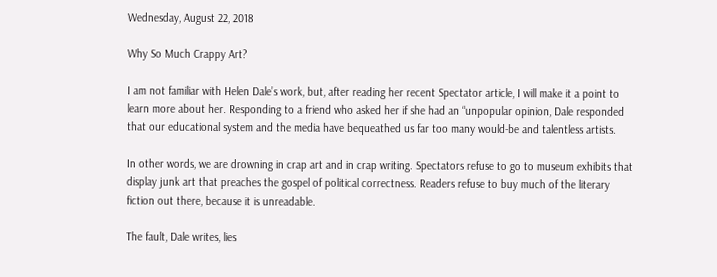Wednesday, August 22, 2018

Why So Much Crappy Art?

I am not familiar with Helen Dale’s work, but, after reading her recent Spectator article, I will make it a point to learn more about her. Responding to a friend who asked her if she had an “unpopular opinion, Dale responded that our educational system and the media have bequeathed us far too many would-be and talentless artists.

In other words, we are drowning in crap art and in crap writing. Spectators refuse to go to museum exhibits that display junk art that preaches the gospel of political correctness. Readers refuse to buy much of the literary fiction out there, because it is unreadable.

The fault, Dale writes, lies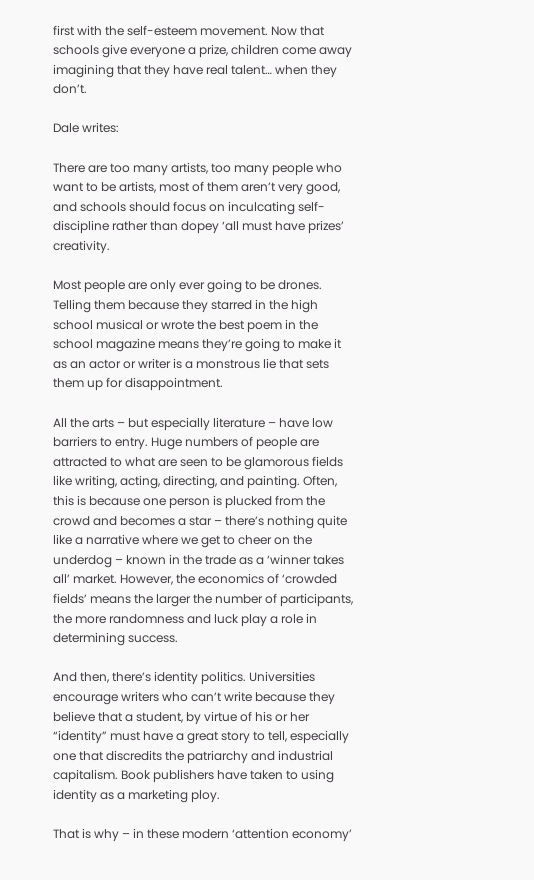first with the self-esteem movement. Now that schools give everyone a prize, children come away imagining that they have real talent… when they don’t.

Dale writes:

There are too many artists, too many people who want to be artists, most of them aren’t very good, and schools should focus on inculcating self-discipline rather than dopey ‘all must have prizes’ creativity.

Most people are only ever going to be drones. Telling them because they starred in the high school musical or wrote the best poem in the school magazine means they’re going to make it as an actor or writer is a monstrous lie that sets them up for disappointment.

All the arts – but especially literature – have low barriers to entry. Huge numbers of people are attracted to what are seen to be glamorous fields like writing, acting, directing, and painting. Often, this is because one person is plucked from the crowd and becomes a star – there’s nothing quite like a narrative where we get to cheer on the underdog – known in the trade as a ‘winner takes all’ market. However, the economics of ‘crowded fields’ means the larger the number of participants, the more randomness and luck play a role in determining success.

And then, there’s identity politics. Universities encourage writers who can’t write because they believe that a student, by virtue of his or her “identity” must have a great story to tell, especially one that discredits the patriarchy and industrial capitalism. Book publishers have taken to using identity as a marketing ploy.

That is why – in these modern ‘attention economy’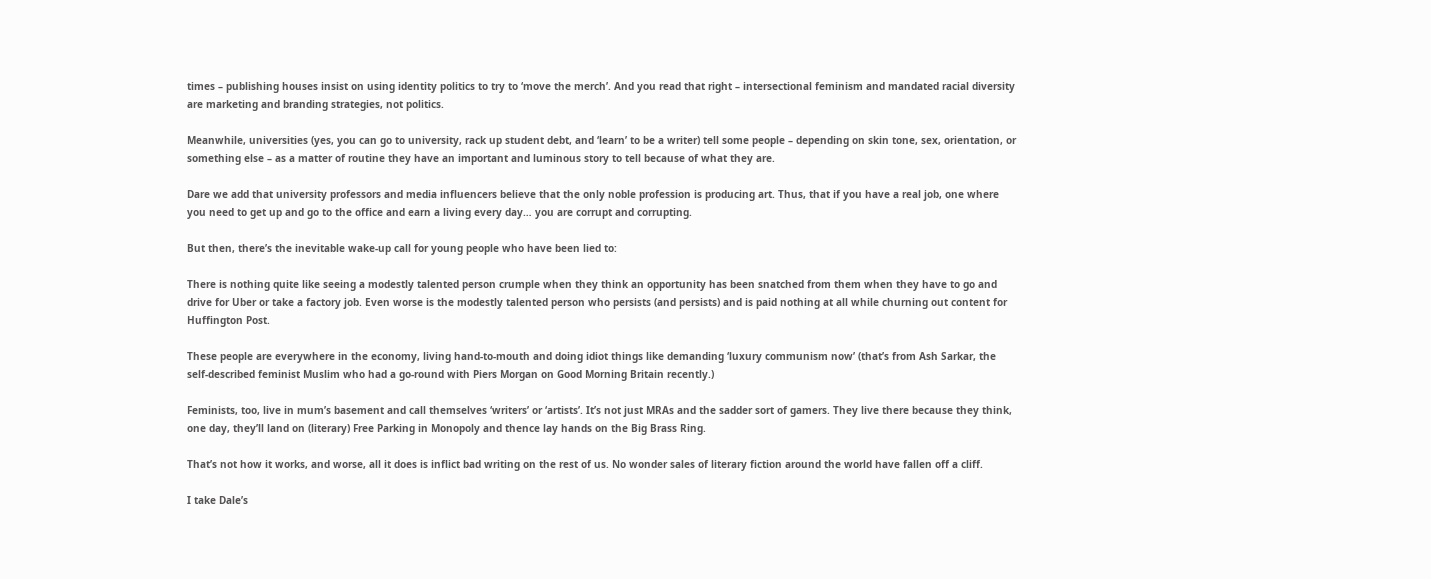times – publishing houses insist on using identity politics to try to ‘move the merch’. And you read that right – intersectional feminism and mandated racial diversity are marketing and branding strategies, not politics.

Meanwhile, universities (yes, you can go to university, rack up student debt, and ‘learn’ to be a writer) tell some people – depending on skin tone, sex, orientation, or something else – as a matter of routine they have an important and luminous story to tell because of what they are.

Dare we add that university professors and media influencers believe that the only noble profession is producing art. Thus, that if you have a real job, one where you need to get up and go to the office and earn a living every day… you are corrupt and corrupting.

But then, there’s the inevitable wake-up call for young people who have been lied to:

There is nothing quite like seeing a modestly talented person crumple when they think an opportunity has been snatched from them when they have to go and drive for Uber or take a factory job. Even worse is the modestly talented person who persists (and persists) and is paid nothing at all while churning out content for Huffington Post.

These people are everywhere in the economy, living hand-to-mouth and doing idiot things like demanding ‘luxury communism now’ (that’s from Ash Sarkar, the self-described feminist Muslim who had a go-round with Piers Morgan on Good Morning Britain recently.)

Feminists, too, live in mum’s basement and call themselves ‘writers’ or ‘artists’. It’s not just MRAs and the sadder sort of gamers. They live there because they think, one day, they’ll land on (literary) Free Parking in Monopoly and thence lay hands on the Big Brass Ring.

That’s not how it works, and worse, all it does is inflict bad writing on the rest of us. No wonder sales of literary fiction around the world have fallen off a cliff.

I take Dale’s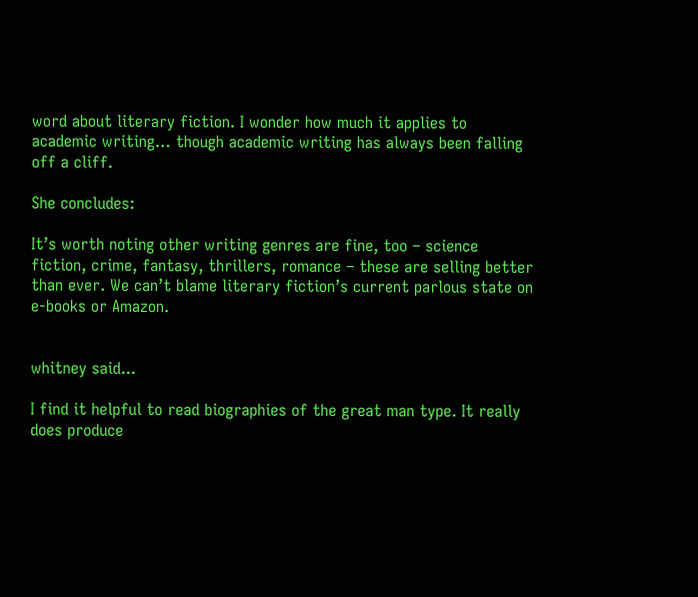word about literary fiction. I wonder how much it applies to academic writing… though academic writing has always been falling off a cliff.

She concludes:

It’s worth noting other writing genres are fine, too – science fiction, crime, fantasy, thrillers, romance – these are selling better than ever. We can’t blame literary fiction’s current parlous state on e-books or Amazon.


whitney said...

I find it helpful to read biographies of the great man type. It really does produce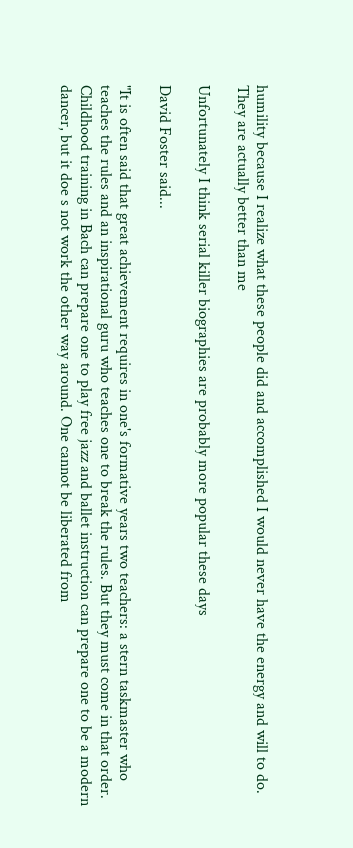humility because I realize what these people did and accomplished I would never have the energy and will to do. They are actually better than me

Unfortunately I think serial killer biographies are probably more popular these days

David Foster said...

"It is often said that great achievement requires in one's formative years two teachers: a stern taskmaster who teaches the rules and an inspirational guru who teaches one to break the rules. But they must come in that order. Childhood training in Bach can prepare one to play free jazz and ballet instruction can prepare one to be a modern dancer, but it doe s not work the other way around. One cannot be liberated from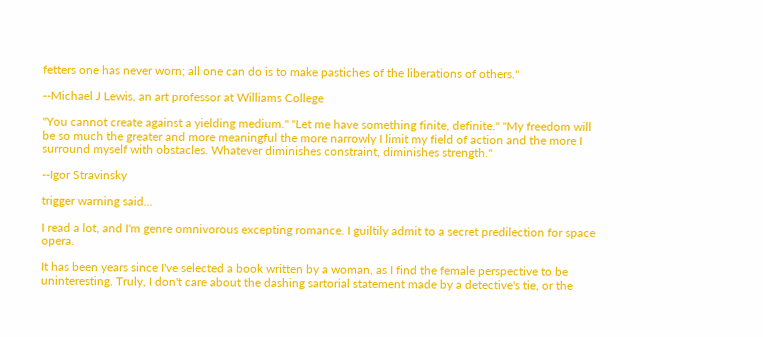fetters one has never worn; all one can do is to make pastiches of the liberations of others."

--Michael J Lewis, an art professor at Williams College

"You cannot create against a yielding medium." "Let me have something finite, definite." "My freedom will be so much the greater and more meaningful the more narrowly I limit my field of action and the more I surround myself with obstacles. Whatever diminishes constraint, diminishes strength."

--Igor Stravinsky

trigger warning said...

I read a lot, and I'm genre omnivorous excepting romance. I guiltily admit to a secret predilection for space opera.

It has been years since I've selected a book written by a woman, as I find the female perspective to be uninteresting. Truly, I don't care about the dashing sartorial statement made by a detective's tie, or the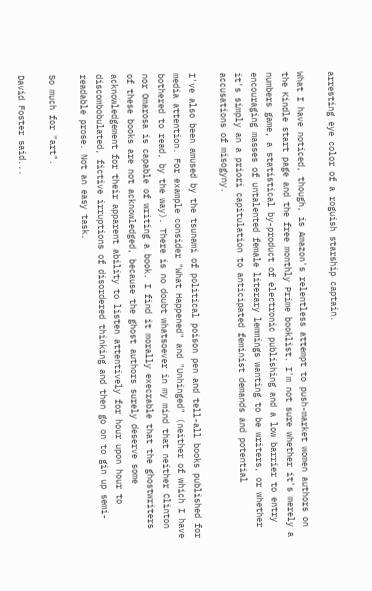arresting eye color of a roguish starship captain.

What I have noticed, though, is Amazon's relentless attempt to push-market women authors on the Kindle start page and the free monthly Prime booklist. I'm not sure whether it's merely a numbers game, a statistical by-product of electronic publishing and a low barrier to entry encouraging masses of untalented female literary lemmings wanting to be writers, or whether it's simply an a priori capitulation to anticipated feminist demands and potential accusations of misogyny.

I've also been amused by the tsunami of political poison pen and tell-all books published for media attention. For example consider "What Happened" and "Unhinged" (neither of which I have bothered to read, by the way). There is no doubt whatsoever in my mind that neither Clinton nor Omarosa is capable of writing a book. I find it morally execrable that the ghostwriters of these books are not acknowledged, because the ghost authors surely deserve some acknowledgement for their apparent ability to listen attentively for hour upon hour to discombobulated, fictive irruptions of disordered thinking and then go on to gin up semi-readable prose. Not an easy task.

So much for "art".

David Foster said...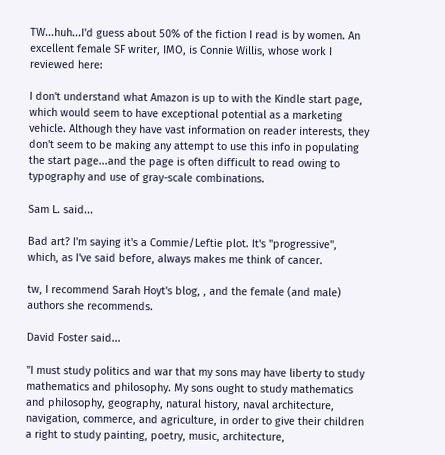TW...huh...I'd guess about 50% of the fiction I read is by women. An excellent female SF writer, IMO, is Connie Willis, whose work I reviewed here:

I don't understand what Amazon is up to with the Kindle start page, which would seem to have exceptional potential as a marketing vehicle. Although they have vast information on reader interests, they don't seem to be making any attempt to use this info in populating the start page...and the page is often difficult to read owing to typography and use of gray-scale combinations.

Sam L. said...

Bad art? I'm saying it's a Commie/Leftie plot. It's "progressive", which, as I've said before, always makes me think of cancer.

tw, I recommend Sarah Hoyt's blog, , and the female (and male) authors she recommends.

David Foster said...

"I must study politics and war that my sons may have liberty to study mathematics and philosophy. My sons ought to study mathematics and philosophy, geography, natural history, naval architecture, navigation, commerce, and agriculture, in order to give their children a right to study painting, poetry, music, architecture,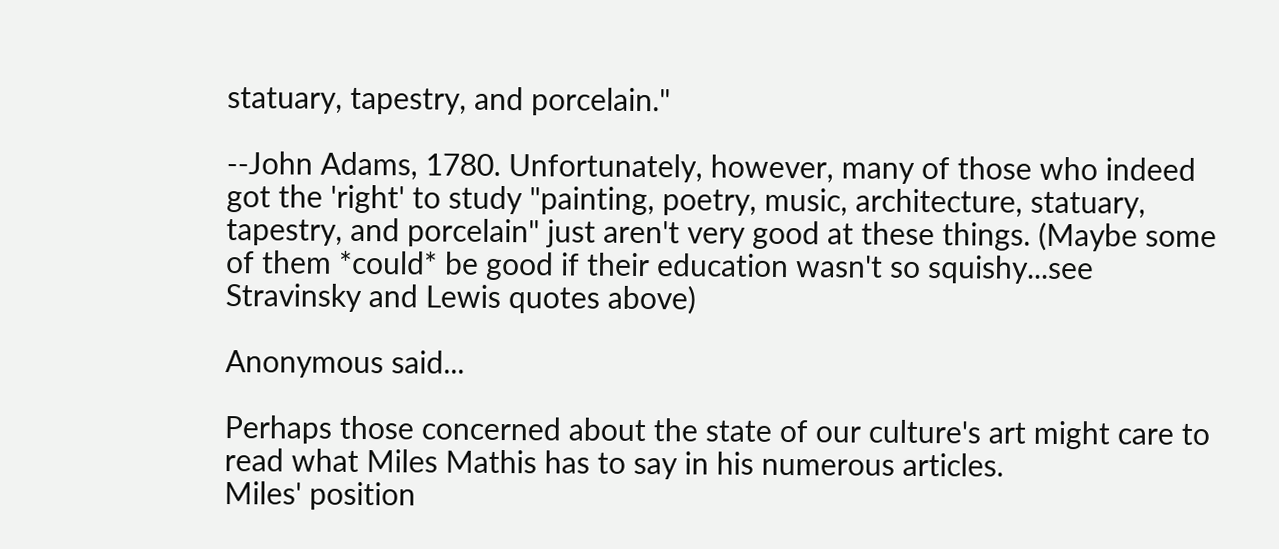statuary, tapestry, and porcelain."

--John Adams, 1780. Unfortunately, however, many of those who indeed got the 'right' to study "painting, poetry, music, architecture, statuary, tapestry, and porcelain" just aren't very good at these things. (Maybe some of them *could* be good if their education wasn't so squishy...see Stravinsky and Lewis quotes above)

Anonymous said...

Perhaps those concerned about the state of our culture's art might care to read what Miles Mathis has to say in his numerous articles.
Miles' position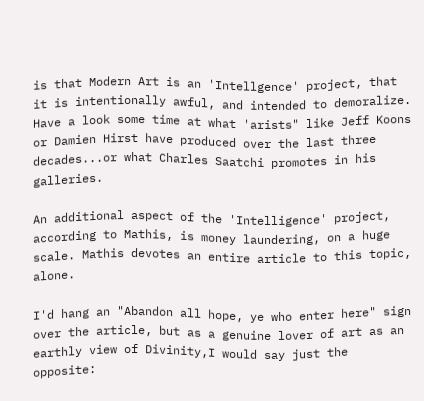is that Modern Art is an 'Intellgence' project, that it is intentionally awful, and intended to demoralize.
Have a look some time at what 'arists" like Jeff Koons or Damien Hirst have produced over the last three decades...or what Charles Saatchi promotes in his galleries.

An additional aspect of the 'Intelligence' project, according to Mathis, is money laundering, on a huge scale. Mathis devotes an entire article to this topic, alone.

I'd hang an "Abandon all hope, ye who enter here" sign over the article, but as a genuine lover of art as an earthly view of Divinity,I would say just the opposite: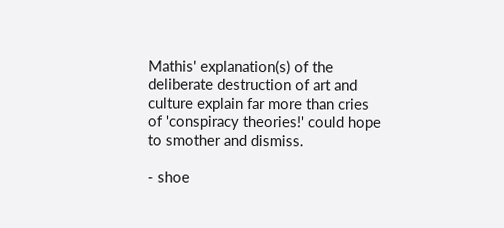Mathis' explanation(s) of the deliberate destruction of art and culture explain far more than cries of 'conspiracy theories!' could hope to smother and dismiss.

- shoe